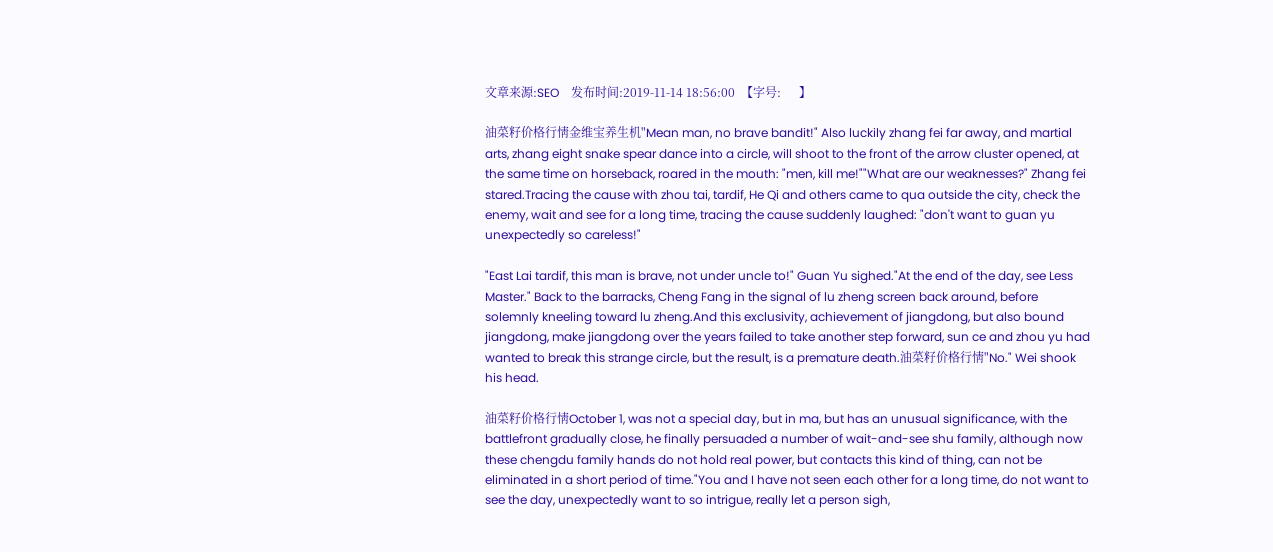文章来源:SEO    发布时间:2019-11-14 18:56:00  【字号:      】

油菜籽价格行情金维宝养生机"Mean man, no brave bandit!" Also luckily zhang fei far away, and martial arts, zhang eight snake spear dance into a circle, will shoot to the front of the arrow cluster opened, at the same time on horseback, roared in the mouth: "men, kill me!""What are our weaknesses?" Zhang fei stared.Tracing the cause with zhou tai, tardif, He Qi and others came to qua outside the city, check the enemy, wait and see for a long time, tracing the cause suddenly laughed: "don't want to guan yu unexpectedly so careless!"

"East Lai tardif, this man is brave, not under uncle to!" Guan Yu sighed."At the end of the day, see Less Master." Back to the barracks, Cheng Fang in the signal of lu zheng screen back around, before solemnly kneeling toward lu zheng.And this exclusivity, achievement of jiangdong, but also bound jiangdong, make jiangdong over the years failed to take another step forward, sun ce and zhou yu had wanted to break this strange circle, but the result, is a premature death.油菜籽价格行情"No." Wei shook his head.

油菜籽价格行情October 1, was not a special day, but in ma, but has an unusual significance, with the battlefront gradually close, he finally persuaded a number of wait-and-see shu family, although now these chengdu family hands do not hold real power, but contacts this kind of thing, can not be eliminated in a short period of time."You and I have not seen each other for a long time, do not want to see the day, unexpectedly want to so intrigue, really let a person sigh,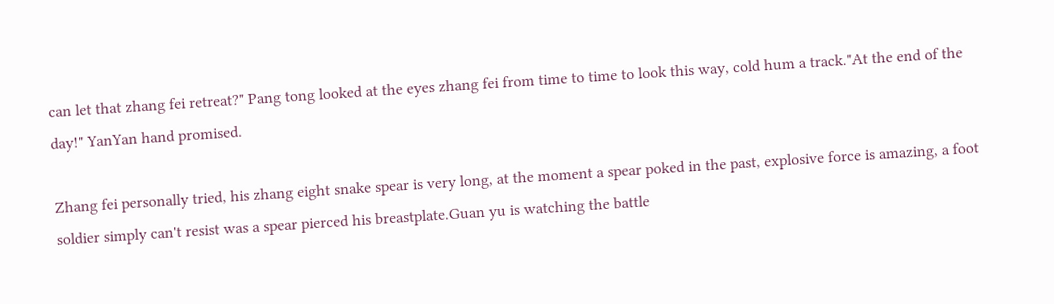can let that zhang fei retreat?" Pang tong looked at the eyes zhang fei from time to time to look this way, cold hum a track."At the end of the day!" YanYan hand promised.

Zhang fei personally tried, his zhang eight snake spear is very long, at the moment a spear poked in the past, explosive force is amazing, a foot soldier simply can't resist was a spear pierced his breastplate.Guan yu is watching the battle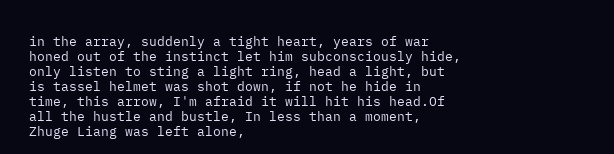in the array, suddenly a tight heart, years of war honed out of the instinct let him subconsciously hide, only listen to sting a light ring, head a light, but is tassel helmet was shot down, if not he hide in time, this arrow, I'm afraid it will hit his head.Of all the hustle and bustle, In less than a moment, Zhuge Liang was left alone,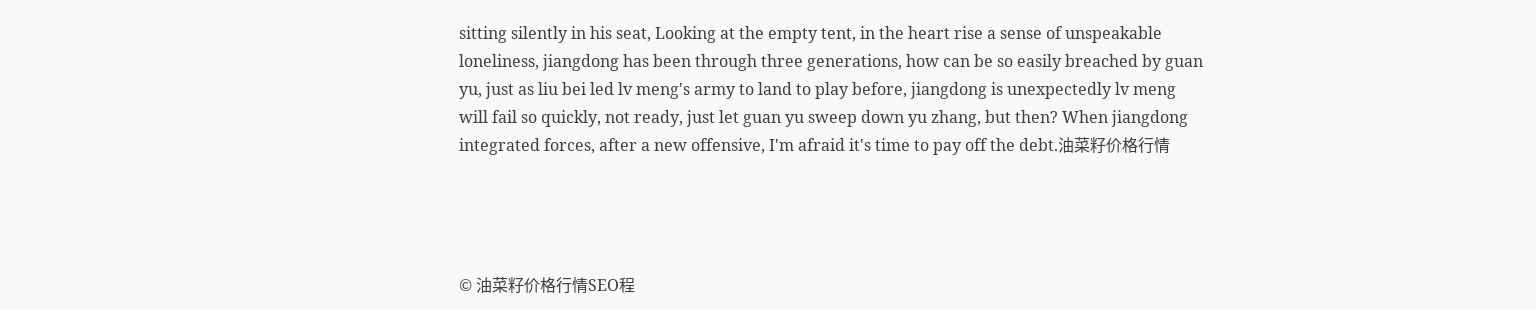sitting silently in his seat, Looking at the empty tent, in the heart rise a sense of unspeakable loneliness, jiangdong has been through three generations, how can be so easily breached by guan yu, just as liu bei led lv meng's army to land to play before, jiangdong is unexpectedly lv meng will fail so quickly, not ready, just let guan yu sweep down yu zhang, but then? When jiangdong integrated forces, after a new offensive, I'm afraid it's time to pay off the debt.油菜籽价格行情




© 油菜籽价格行情SEO程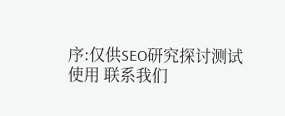序:仅供SEO研究探讨测试使用 联系我们